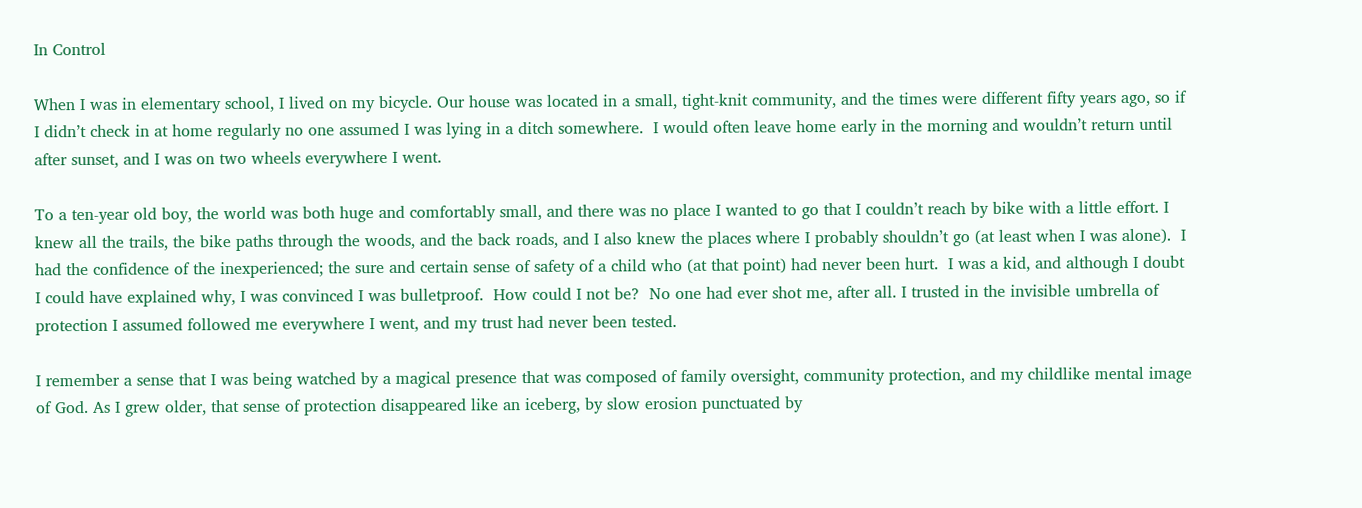In Control

When I was in elementary school, I lived on my bicycle. Our house was located in a small, tight-knit community, and the times were different fifty years ago, so if I didn’t check in at home regularly no one assumed I was lying in a ditch somewhere.  I would often leave home early in the morning and wouldn’t return until after sunset, and I was on two wheels everywhere I went.

To a ten-year old boy, the world was both huge and comfortably small, and there was no place I wanted to go that I couldn’t reach by bike with a little effort. I knew all the trails, the bike paths through the woods, and the back roads, and I also knew the places where I probably shouldn’t go (at least when I was alone).  I had the confidence of the inexperienced; the sure and certain sense of safety of a child who (at that point) had never been hurt.  I was a kid, and although I doubt I could have explained why, I was convinced I was bulletproof.  How could I not be?  No one had ever shot me, after all. I trusted in the invisible umbrella of protection I assumed followed me everywhere I went, and my trust had never been tested.

I remember a sense that I was being watched by a magical presence that was composed of family oversight, community protection, and my childlike mental image of God. As I grew older, that sense of protection disappeared like an iceberg, by slow erosion punctuated by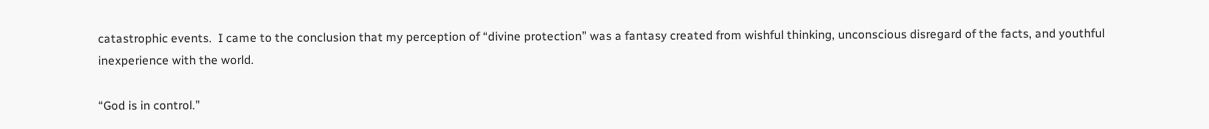catastrophic events.  I came to the conclusion that my perception of “divine protection” was a fantasy created from wishful thinking, unconscious disregard of the facts, and youthful inexperience with the world.

“God is in control.”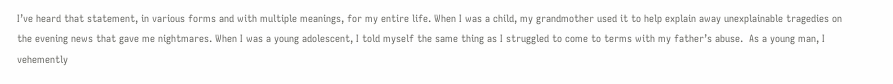I’ve heard that statement, in various forms and with multiple meanings, for my entire life. When I was a child, my grandmother used it to help explain away unexplainable tragedies on the evening news that gave me nightmares. When I was a young adolescent, I told myself the same thing as I struggled to come to terms with my father’s abuse.  As a young man, I vehemently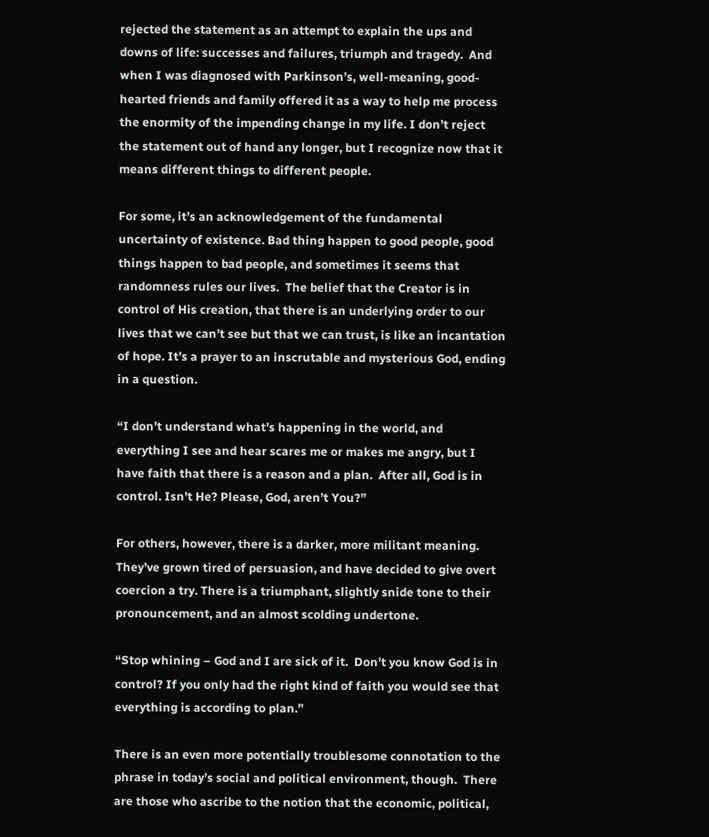rejected the statement as an attempt to explain the ups and downs of life: successes and failures, triumph and tragedy.  And when I was diagnosed with Parkinson’s, well-meaning, good-hearted friends and family offered it as a way to help me process the enormity of the impending change in my life. I don’t reject the statement out of hand any longer, but I recognize now that it means different things to different people.

For some, it’s an acknowledgement of the fundamental uncertainty of existence. Bad thing happen to good people, good things happen to bad people, and sometimes it seems that randomness rules our lives.  The belief that the Creator is in control of His creation, that there is an underlying order to our lives that we can’t see but that we can trust, is like an incantation of hope. It’s a prayer to an inscrutable and mysterious God, ending in a question.

“I don’t understand what’s happening in the world, and everything I see and hear scares me or makes me angry, but I have faith that there is a reason and a plan.  After all, God is in control. Isn’t He? Please, God, aren’t You?”

For others, however, there is a darker, more militant meaning.  They’ve grown tired of persuasion, and have decided to give overt coercion a try. There is a triumphant, slightly snide tone to their pronouncement, and an almost scolding undertone.

“Stop whining – God and I are sick of it.  Don’t you know God is in control? If you only had the right kind of faith you would see that everything is according to plan.”

There is an even more potentially troublesome connotation to the phrase in today’s social and political environment, though.  There are those who ascribe to the notion that the economic, political,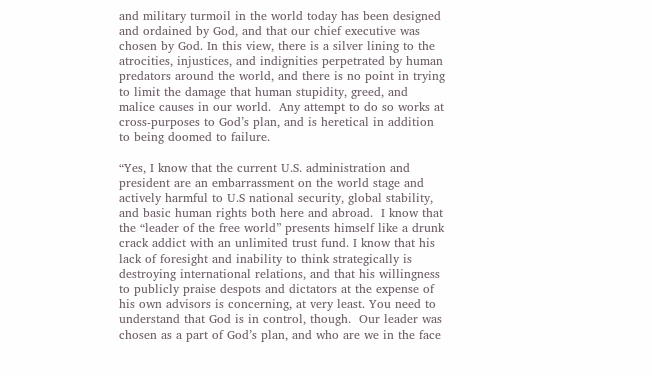and military turmoil in the world today has been designed and ordained by God, and that our chief executive was chosen by God. In this view, there is a silver lining to the atrocities, injustices, and indignities perpetrated by human predators around the world, and there is no point in trying to limit the damage that human stupidity, greed, and malice causes in our world.  Any attempt to do so works at cross-purposes to God’s plan, and is heretical in addition to being doomed to failure.

“Yes, I know that the current U.S. administration and president are an embarrassment on the world stage and actively harmful to U.S national security, global stability, and basic human rights both here and abroad.  I know that the “leader of the free world” presents himself like a drunk crack addict with an unlimited trust fund. I know that his lack of foresight and inability to think strategically is destroying international relations, and that his willingness to publicly praise despots and dictators at the expense of his own advisors is concerning, at very least. You need to understand that God is in control, though.  Our leader was chosen as a part of God’s plan, and who are we in the face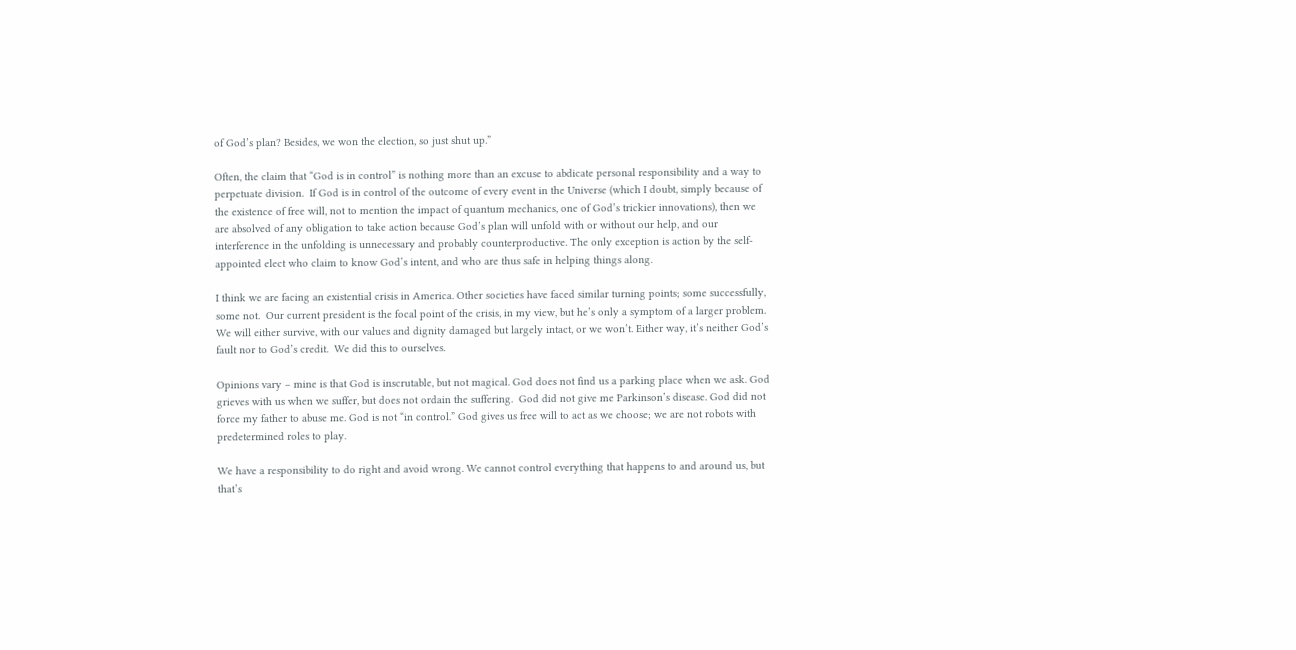of God’s plan? Besides, we won the election, so just shut up.”

Often, the claim that “God is in control” is nothing more than an excuse to abdicate personal responsibility and a way to perpetuate division.  If God is in control of the outcome of every event in the Universe (which I doubt, simply because of the existence of free will, not to mention the impact of quantum mechanics, one of God’s trickier innovations), then we are absolved of any obligation to take action because God’s plan will unfold with or without our help, and our interference in the unfolding is unnecessary and probably counterproductive. The only exception is action by the self-appointed elect who claim to know God’s intent, and who are thus safe in helping things along.

I think we are facing an existential crisis in America. Other societies have faced similar turning points; some successfully, some not.  Our current president is the focal point of the crisis, in my view, but he’s only a symptom of a larger problem. We will either survive, with our values and dignity damaged but largely intact, or we won’t. Either way, it’s neither God’s fault nor to God’s credit.  We did this to ourselves.

Opinions vary – mine is that God is inscrutable, but not magical. God does not find us a parking place when we ask. God grieves with us when we suffer, but does not ordain the suffering.  God did not give me Parkinson’s disease. God did not force my father to abuse me. God is not “in control.” God gives us free will to act as we choose; we are not robots with predetermined roles to play.

We have a responsibility to do right and avoid wrong. We cannot control everything that happens to and around us, but that’s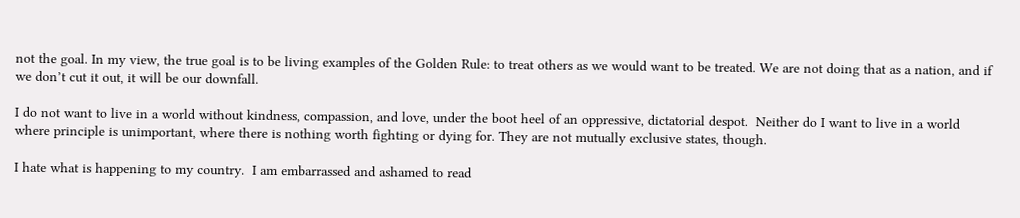not the goal. In my view, the true goal is to be living examples of the Golden Rule: to treat others as we would want to be treated. We are not doing that as a nation, and if we don’t cut it out, it will be our downfall.

I do not want to live in a world without kindness, compassion, and love, under the boot heel of an oppressive, dictatorial despot.  Neither do I want to live in a world where principle is unimportant, where there is nothing worth fighting or dying for. They are not mutually exclusive states, though.

I hate what is happening to my country.  I am embarrassed and ashamed to read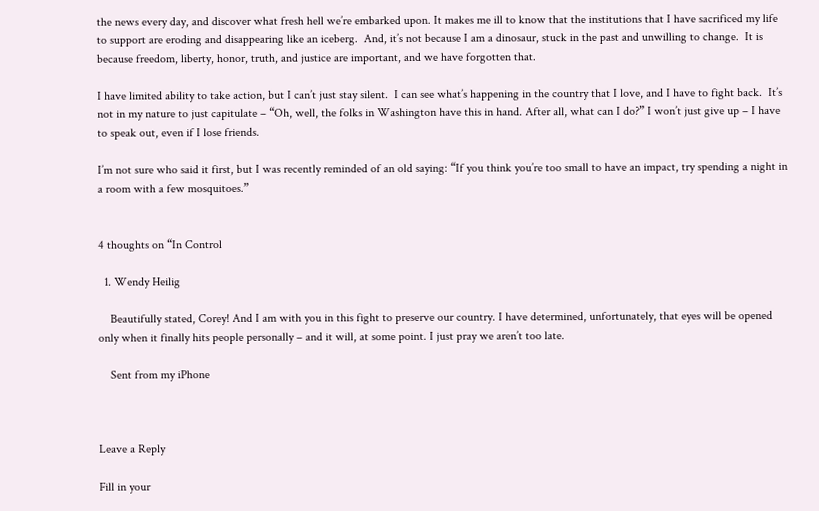the news every day, and discover what fresh hell we’re embarked upon. It makes me ill to know that the institutions that I have sacrificed my life to support are eroding and disappearing like an iceberg.  And, it’s not because I am a dinosaur, stuck in the past and unwilling to change.  It is because freedom, liberty, honor, truth, and justice are important, and we have forgotten that.

I have limited ability to take action, but I can’t just stay silent.  I can see what’s happening in the country that I love, and I have to fight back.  It’s not in my nature to just capitulate – “Oh, well, the folks in Washington have this in hand. After all, what can I do?” I won’t just give up – I have to speak out, even if I lose friends.

I’m not sure who said it first, but I was recently reminded of an old saying: “If you think you’re too small to have an impact, try spending a night in a room with a few mosquitoes.”


4 thoughts on “In Control

  1. Wendy Heilig

    Beautifully stated, Corey! And I am with you in this fight to preserve our country. I have determined, unfortunately, that eyes will be opened only when it finally hits people personally – and it will, at some point. I just pray we aren’t too late.

    Sent from my iPhone



Leave a Reply

Fill in your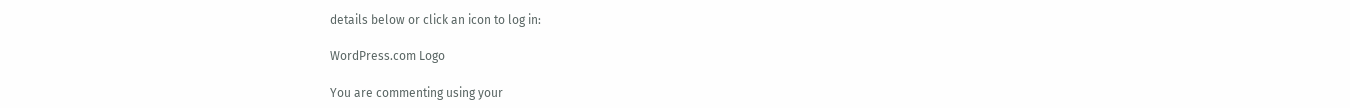details below or click an icon to log in:

WordPress.com Logo

You are commenting using your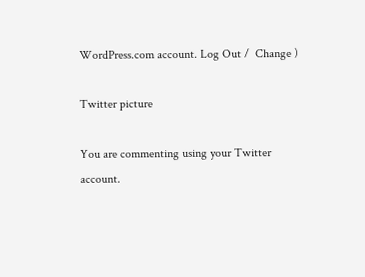WordPress.com account. Log Out /  Change )

Twitter picture

You are commenting using your Twitter account.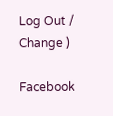Log Out /  Change )

Facebook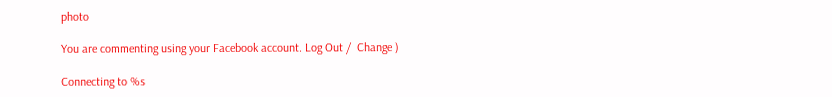photo

You are commenting using your Facebook account. Log Out /  Change )

Connecting to %s